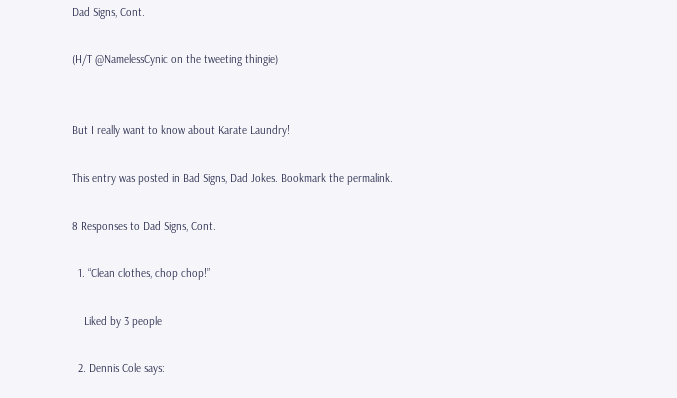Dad Signs, Cont.

(H/T @NamelessCynic on the tweeting thingie)


But I really want to know about Karate Laundry!

This entry was posted in Bad Signs, Dad Jokes. Bookmark the permalink.

8 Responses to Dad Signs, Cont.

  1. “Clean clothes, chop chop!”

    Liked by 3 people

  2. Dennis Cole says: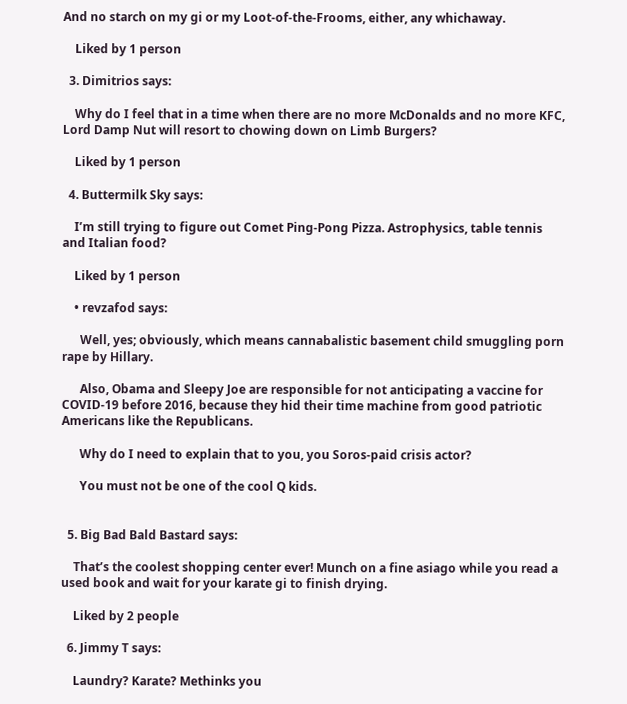And no starch on my gi or my Loot-of-the-Frooms, either, any whichaway.

    Liked by 1 person

  3. Dimitrios says:

    Why do I feel that in a time when there are no more McDonalds and no more KFC, Lord Damp Nut will resort to chowing down on Limb Burgers?

    Liked by 1 person

  4. Buttermilk Sky says:

    I’m still trying to figure out Comet Ping-Pong Pizza. Astrophysics, table tennis and Italian food?

    Liked by 1 person

    • revzafod says:

      Well, yes; obviously, which means cannabalistic basement child smuggling porn rape by Hillary.

      Also, Obama and Sleepy Joe are responsible for not anticipating a vaccine for COVID-19 before 2016, because they hid their time machine from good patriotic Americans like the Republicans.

      Why do I need to explain that to you, you Soros-paid crisis actor?

      You must not be one of the cool Q kids.


  5. Big Bad Bald Bastard says:

    That’s the coolest shopping center ever! Munch on a fine asiago while you read a used book and wait for your karate gi to finish drying.

    Liked by 2 people

  6. Jimmy T says:

    Laundry? Karate? Methinks you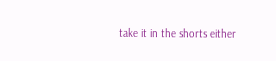take it in the shorts either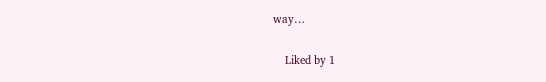way…

    Liked by 1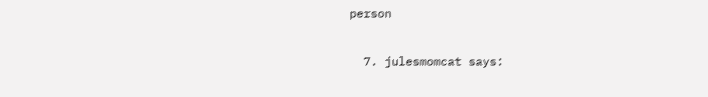person

  7. julesmomcat says: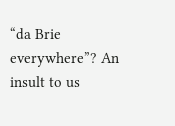“da Brie everywhere”? An insult to us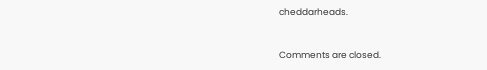cheddarheads.


Comments are closed.